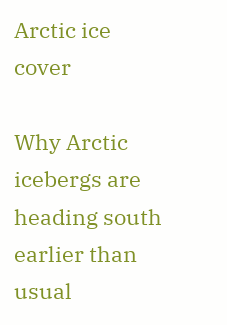Arctic ice cover

Why Arctic icebergs are heading south earlier than usual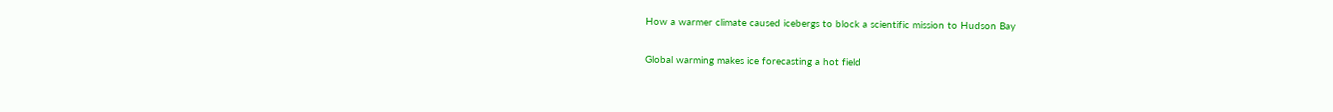How a warmer climate caused icebergs to block a scientific mission to Hudson Bay

Global warming makes ice forecasting a hot field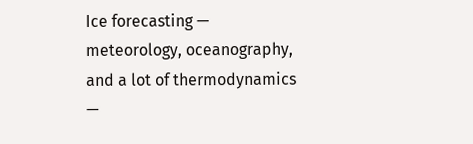Ice forecasting — meteorology, oceanography, and a lot of thermodynamics —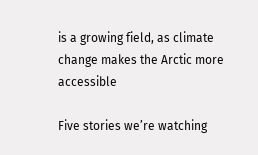is a growing field, as climate change makes the Arctic more accessible

Five stories we’re watching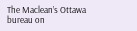The Maclean’s Ottawa bureau on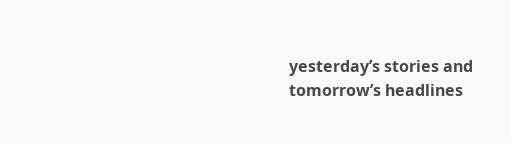yesterday’s stories and tomorrow’s headlines